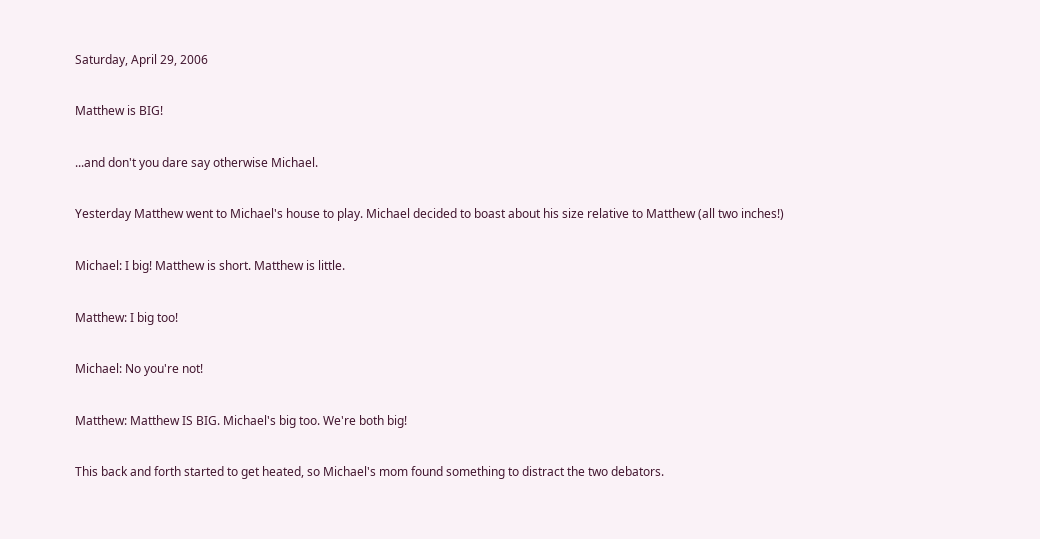Saturday, April 29, 2006

Matthew is BIG!

...and don't you dare say otherwise Michael.

Yesterday Matthew went to Michael's house to play. Michael decided to boast about his size relative to Matthew (all two inches!)

Michael: I big! Matthew is short. Matthew is little.

Matthew: I big too!

Michael: No you're not!

Matthew: Matthew IS BIG. Michael's big too. We're both big!

This back and forth started to get heated, so Michael's mom found something to distract the two debators.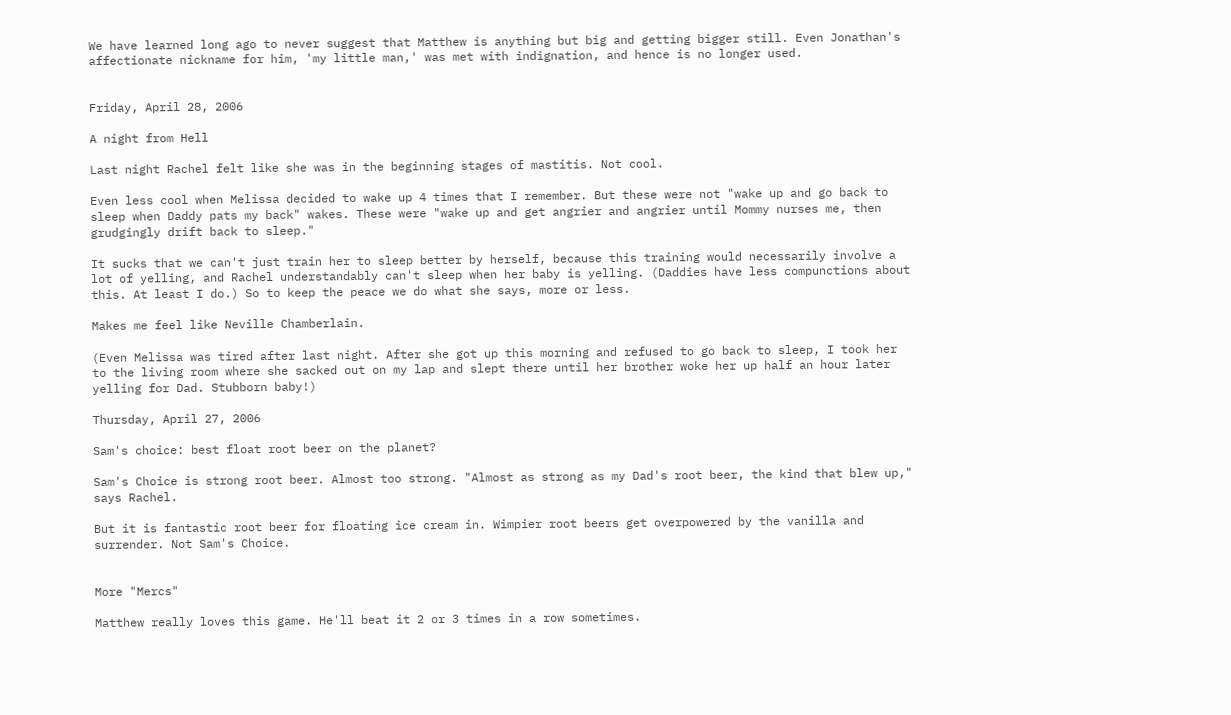We have learned long ago to never suggest that Matthew is anything but big and getting bigger still. Even Jonathan's affectionate nickname for him, 'my little man,' was met with indignation, and hence is no longer used.


Friday, April 28, 2006

A night from Hell

Last night Rachel felt like she was in the beginning stages of mastitis. Not cool.

Even less cool when Melissa decided to wake up 4 times that I remember. But these were not "wake up and go back to sleep when Daddy pats my back" wakes. These were "wake up and get angrier and angrier until Mommy nurses me, then grudgingly drift back to sleep."

It sucks that we can't just train her to sleep better by herself, because this training would necessarily involve a lot of yelling, and Rachel understandably can't sleep when her baby is yelling. (Daddies have less compunctions about this. At least I do.) So to keep the peace we do what she says, more or less.

Makes me feel like Neville Chamberlain.

(Even Melissa was tired after last night. After she got up this morning and refused to go back to sleep, I took her to the living room where she sacked out on my lap and slept there until her brother woke her up half an hour later yelling for Dad. Stubborn baby!)

Thursday, April 27, 2006

Sam's choice: best float root beer on the planet?

Sam's Choice is strong root beer. Almost too strong. "Almost as strong as my Dad's root beer, the kind that blew up," says Rachel.

But it is fantastic root beer for floating ice cream in. Wimpier root beers get overpowered by the vanilla and surrender. Not Sam's Choice.


More "Mercs"

Matthew really loves this game. He'll beat it 2 or 3 times in a row sometimes.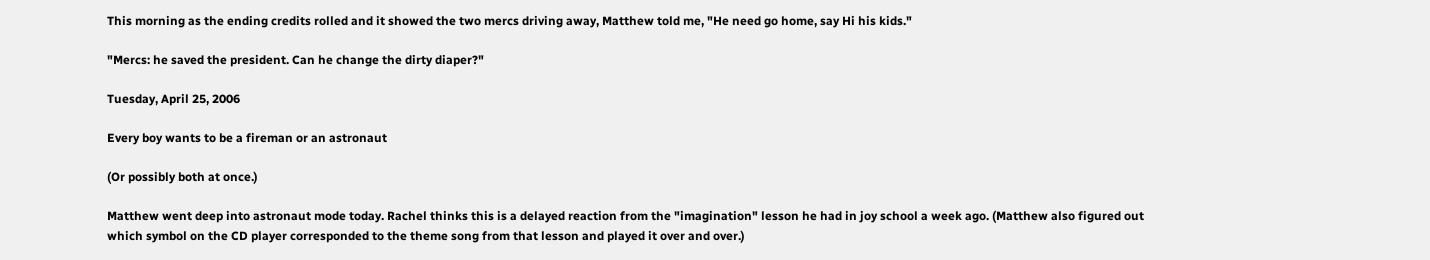This morning as the ending credits rolled and it showed the two mercs driving away, Matthew told me, "He need go home, say Hi his kids."

"Mercs: he saved the president. Can he change the dirty diaper?"

Tuesday, April 25, 2006

Every boy wants to be a fireman or an astronaut

(Or possibly both at once.)

Matthew went deep into astronaut mode today. Rachel thinks this is a delayed reaction from the "imagination" lesson he had in joy school a week ago. (Matthew also figured out which symbol on the CD player corresponded to the theme song from that lesson and played it over and over.)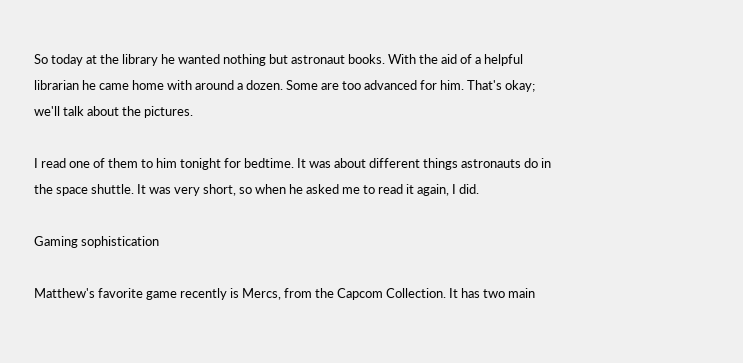So today at the library he wanted nothing but astronaut books. With the aid of a helpful librarian he came home with around a dozen. Some are too advanced for him. That's okay; we'll talk about the pictures.

I read one of them to him tonight for bedtime. It was about different things astronauts do in the space shuttle. It was very short, so when he asked me to read it again, I did.

Gaming sophistication

Matthew's favorite game recently is Mercs, from the Capcom Collection. It has two main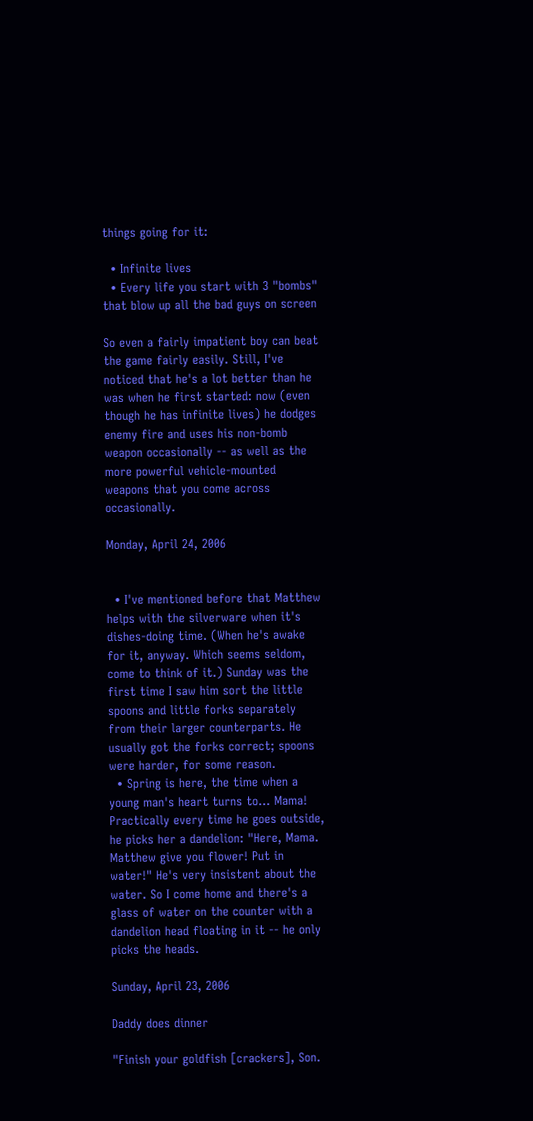things going for it:

  • Infinite lives
  • Every life you start with 3 "bombs" that blow up all the bad guys on screen

So even a fairly impatient boy can beat the game fairly easily. Still, I've noticed that he's a lot better than he was when he first started: now (even though he has infinite lives) he dodges enemy fire and uses his non-bomb weapon occasionally -- as well as the more powerful vehicle-mounted weapons that you come across occasionally.

Monday, April 24, 2006


  • I've mentioned before that Matthew helps with the silverware when it's dishes-doing time. (When he's awake for it, anyway. Which seems seldom, come to think of it.) Sunday was the first time I saw him sort the little spoons and little forks separately from their larger counterparts. He usually got the forks correct; spoons were harder, for some reason.
  • Spring is here, the time when a young man's heart turns to... Mama! Practically every time he goes outside, he picks her a dandelion: "Here, Mama. Matthew give you flower! Put in water!" He's very insistent about the water. So I come home and there's a glass of water on the counter with a dandelion head floating in it -- he only picks the heads.

Sunday, April 23, 2006

Daddy does dinner

"Finish your goldfish [crackers], Son.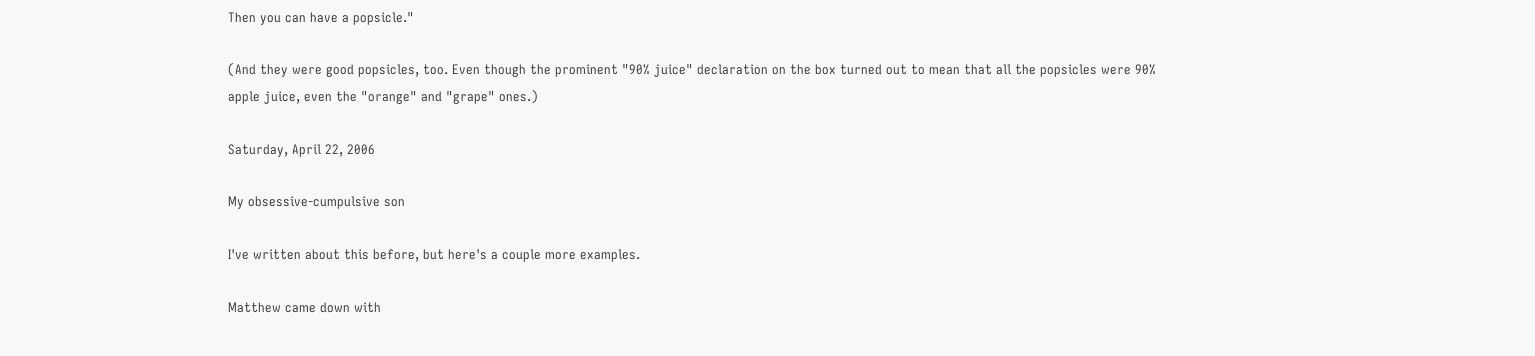Then you can have a popsicle."

(And they were good popsicles, too. Even though the prominent "90% juice" declaration on the box turned out to mean that all the popsicles were 90% apple juice, even the "orange" and "grape" ones.)

Saturday, April 22, 2006

My obsessive-cumpulsive son

I've written about this before, but here's a couple more examples.

Matthew came down with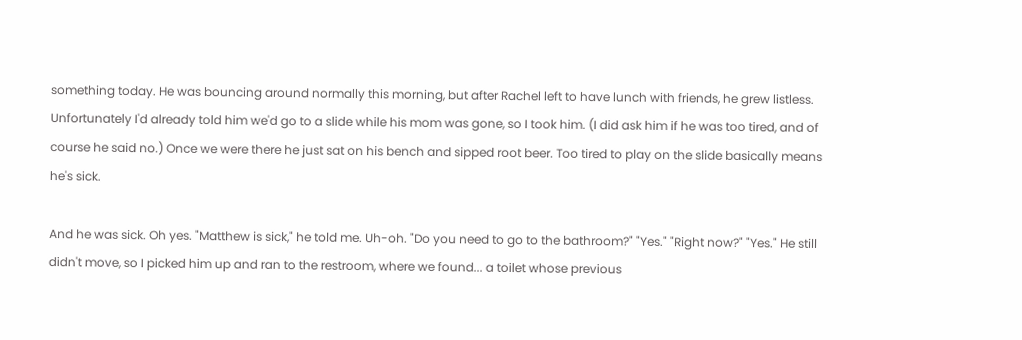something today. He was bouncing around normally this morning, but after Rachel left to have lunch with friends, he grew listless. Unfortunately I'd already told him we'd go to a slide while his mom was gone, so I took him. (I did ask him if he was too tired, and of course he said no.) Once we were there he just sat on his bench and sipped root beer. Too tired to play on the slide basically means he's sick.

And he was sick. Oh yes. "Matthew is sick," he told me. Uh-oh. "Do you need to go to the bathroom?" "Yes." "Right now?" "Yes." He still didn't move, so I picked him up and ran to the restroom, where we found... a toilet whose previous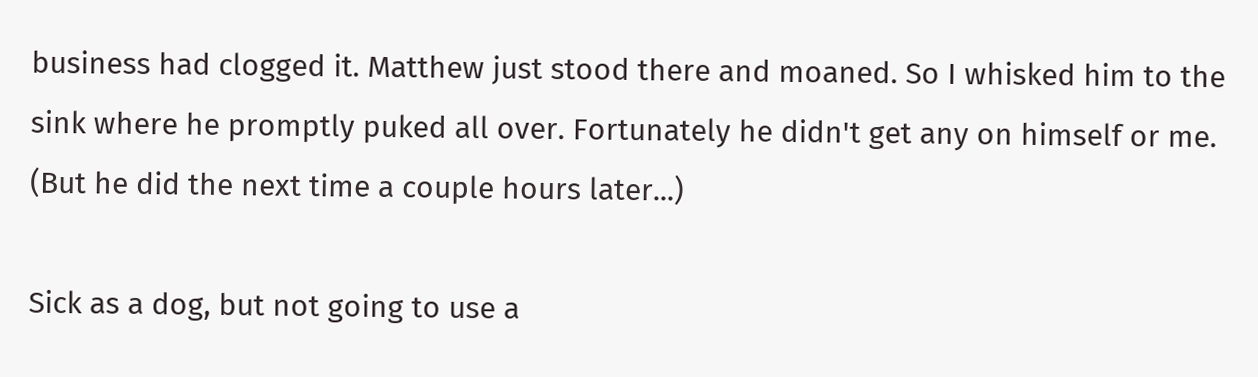business had clogged it. Matthew just stood there and moaned. So I whisked him to the sink where he promptly puked all over. Fortunately he didn't get any on himself or me. (But he did the next time a couple hours later...)

Sick as a dog, but not going to use a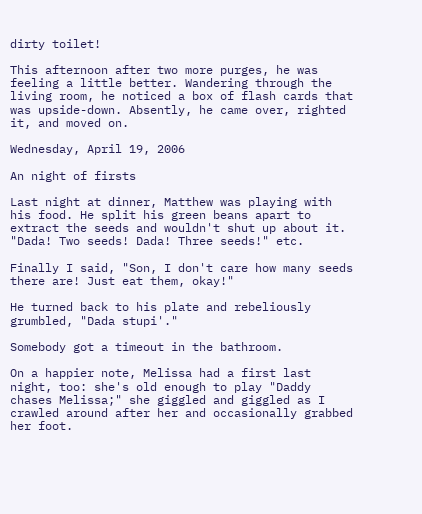dirty toilet!

This afternoon after two more purges, he was feeling a little better. Wandering through the living room, he noticed a box of flash cards that was upside-down. Absently, he came over, righted it, and moved on.

Wednesday, April 19, 2006

An night of firsts

Last night at dinner, Matthew was playing with his food. He split his green beans apart to extract the seeds and wouldn't shut up about it. "Dada! Two seeds! Dada! Three seeds!" etc.

Finally I said, "Son, I don't care how many seeds there are! Just eat them, okay!"

He turned back to his plate and rebeliously grumbled, "Dada stupi'."

Somebody got a timeout in the bathroom.

On a happier note, Melissa had a first last night, too: she's old enough to play "Daddy chases Melissa;" she giggled and giggled as I crawled around after her and occasionally grabbed her foot.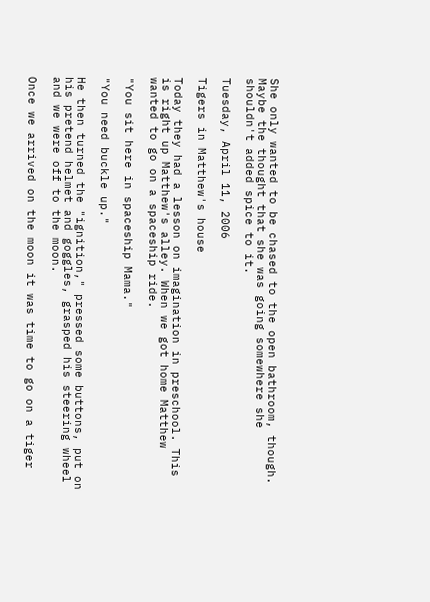She only wanted to be chased to the open bathroom, though. Maybe the thought that she was going somewhere she shouldn't added spice to it.

Tuesday, April 11, 2006

Tigers in Matthew's house

Today they had a lesson on imagination in preschool. This is right up Matthew's alley. When we got home Matthew wanted to go on a spaceship ride.

"You sit here in spaceship Mama."

"You need buckle up."

He then turned the "ignition," pressed some buttons, put on his pretend helmet and goggles, grasped his steering wheel and we were off to the moon.

Once we arrived on the moon it was time to go on a tiger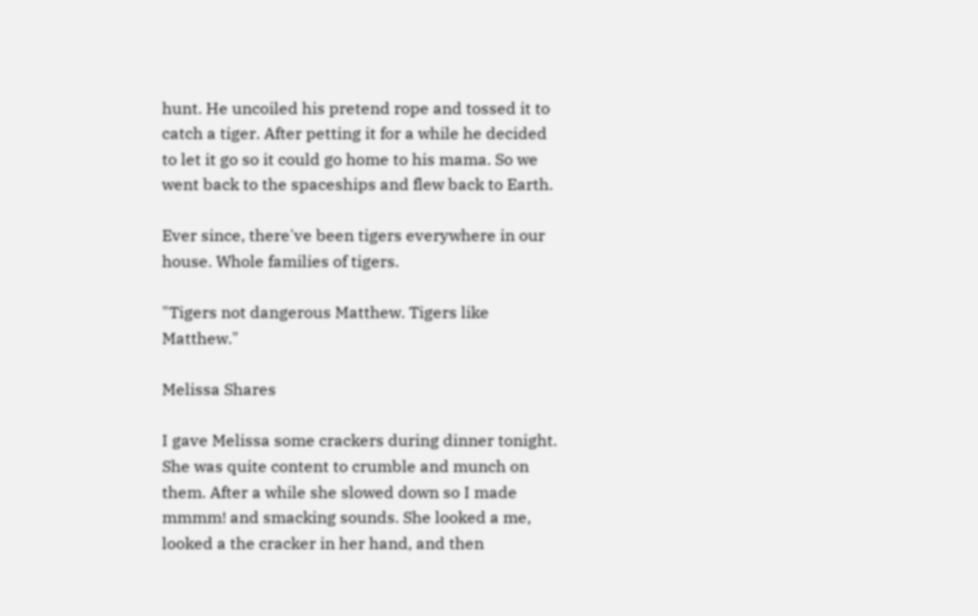hunt. He uncoiled his pretend rope and tossed it to catch a tiger. After petting it for a while he decided to let it go so it could go home to his mama. So we went back to the spaceships and flew back to Earth.

Ever since, there've been tigers everywhere in our house. Whole families of tigers.

"Tigers not dangerous Matthew. Tigers like Matthew."

Melissa Shares

I gave Melissa some crackers during dinner tonight. She was quite content to crumble and munch on them. After a while she slowed down so I made mmmm! and smacking sounds. She looked a me, looked a the cracker in her hand, and then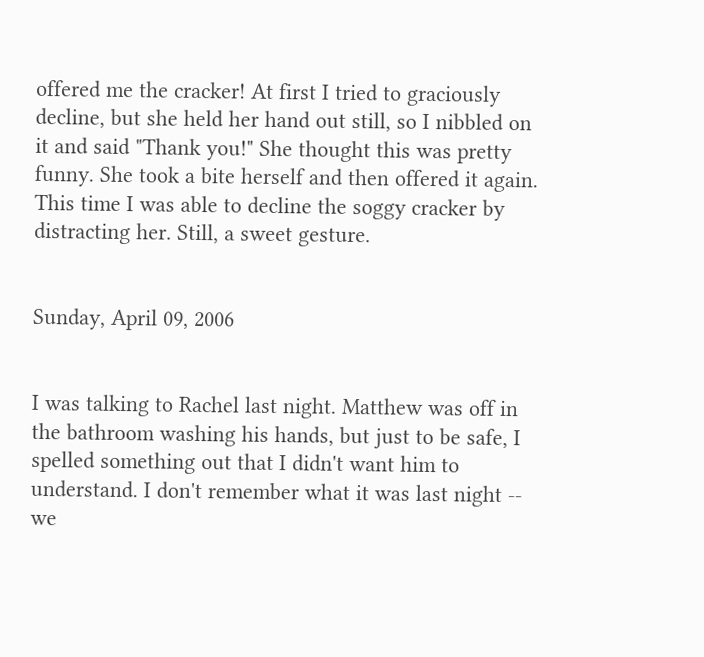offered me the cracker! At first I tried to graciously decline, but she held her hand out still, so I nibbled on it and said "Thank you!" She thought this was pretty funny. She took a bite herself and then offered it again. This time I was able to decline the soggy cracker by distracting her. Still, a sweet gesture.


Sunday, April 09, 2006


I was talking to Rachel last night. Matthew was off in the bathroom washing his hands, but just to be safe, I spelled something out that I didn't want him to understand. I don't remember what it was last night -- we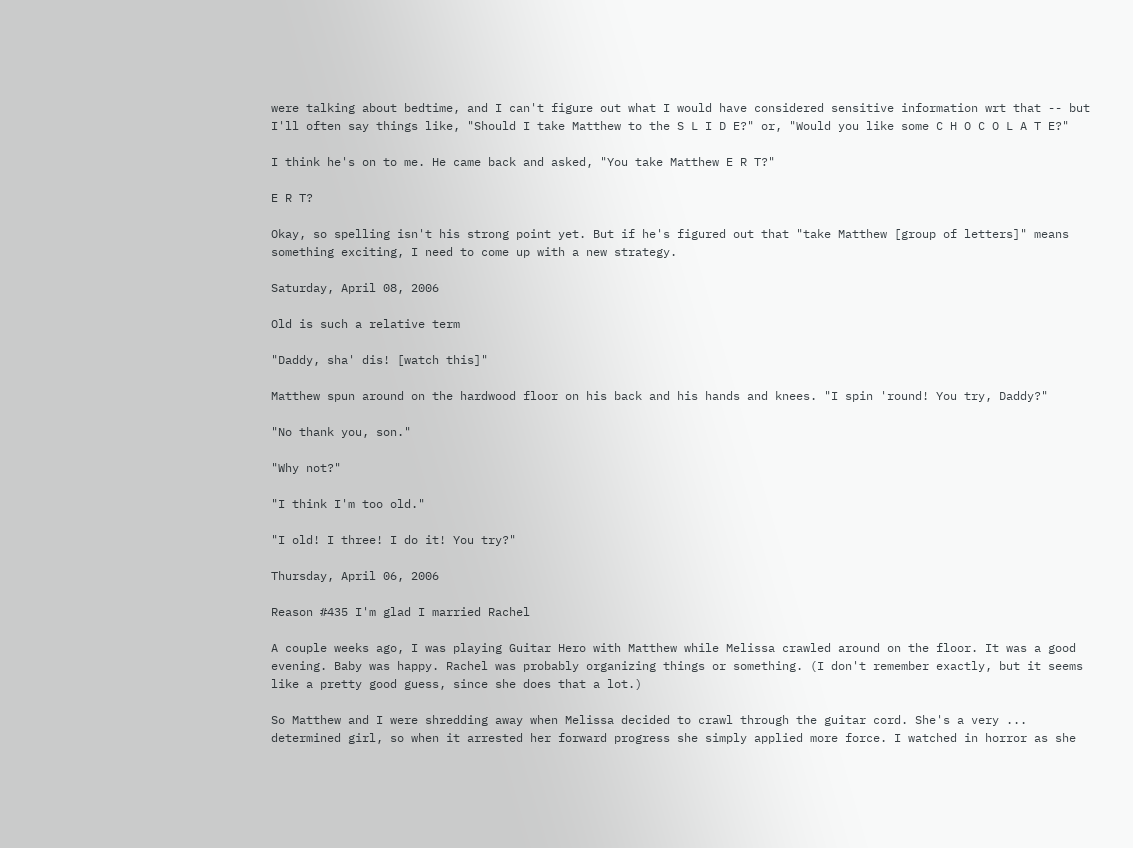were talking about bedtime, and I can't figure out what I would have considered sensitive information wrt that -- but I'll often say things like, "Should I take Matthew to the S L I D E?" or, "Would you like some C H O C O L A T E?"

I think he's on to me. He came back and asked, "You take Matthew E R T?"

E R T?

Okay, so spelling isn't his strong point yet. But if he's figured out that "take Matthew [group of letters]" means something exciting, I need to come up with a new strategy.

Saturday, April 08, 2006

Old is such a relative term

"Daddy, sha' dis! [watch this]"

Matthew spun around on the hardwood floor on his back and his hands and knees. "I spin 'round! You try, Daddy?"

"No thank you, son."

"Why not?"

"I think I'm too old."

"I old! I three! I do it! You try?"

Thursday, April 06, 2006

Reason #435 I'm glad I married Rachel

A couple weeks ago, I was playing Guitar Hero with Matthew while Melissa crawled around on the floor. It was a good evening. Baby was happy. Rachel was probably organizing things or something. (I don't remember exactly, but it seems like a pretty good guess, since she does that a lot.)

So Matthew and I were shredding away when Melissa decided to crawl through the guitar cord. She's a very ... determined girl, so when it arrested her forward progress she simply applied more force. I watched in horror as she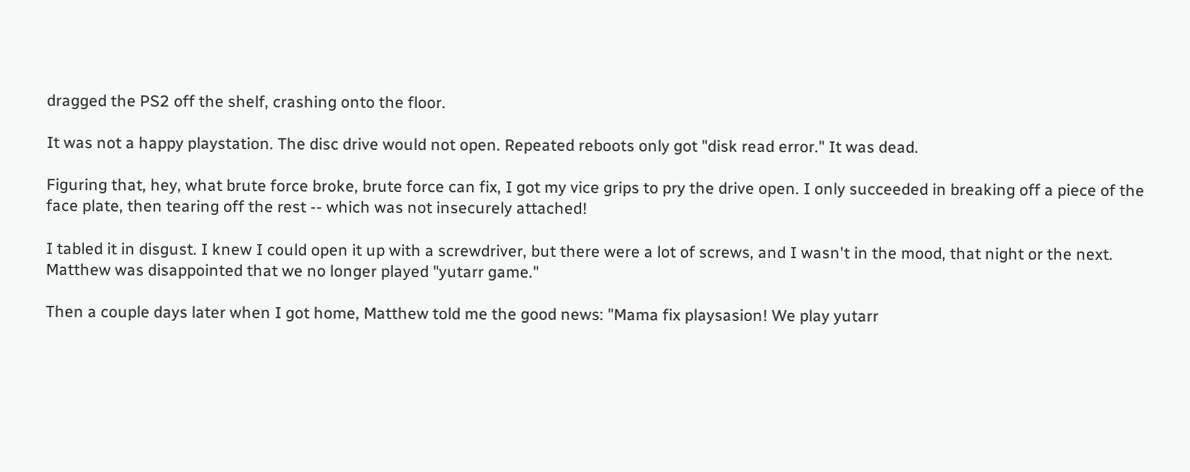dragged the PS2 off the shelf, crashing onto the floor.

It was not a happy playstation. The disc drive would not open. Repeated reboots only got "disk read error." It was dead.

Figuring that, hey, what brute force broke, brute force can fix, I got my vice grips to pry the drive open. I only succeeded in breaking off a piece of the face plate, then tearing off the rest -- which was not insecurely attached!

I tabled it in disgust. I knew I could open it up with a screwdriver, but there were a lot of screws, and I wasn't in the mood, that night or the next. Matthew was disappointed that we no longer played "yutarr game."

Then a couple days later when I got home, Matthew told me the good news: "Mama fix playsasion! We play yutarr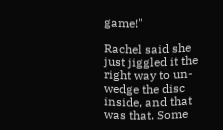game!"

Rachel said she just jiggled it the right way to un-wedge the disc inside, and that was that. Some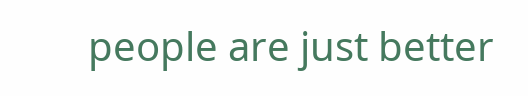people are just better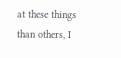at these things than others, I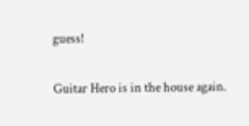guess!

Guitar Hero is in the house again.